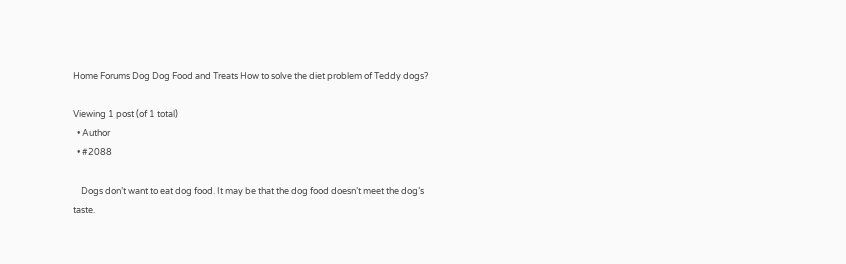Home Forums Dog Dog Food and Treats How to solve the diet problem of Teddy dogs?

Viewing 1 post (of 1 total)
  • Author
  • #2088

    Dogs don’t want to eat dog food. It may be that the dog food doesn’t meet the dog’s taste.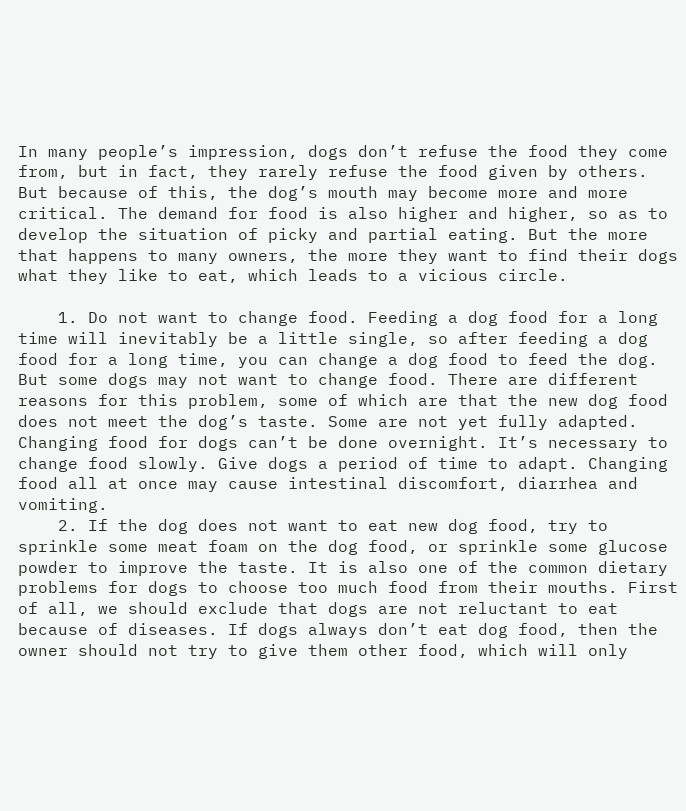In many people’s impression, dogs don’t refuse the food they come from, but in fact, they rarely refuse the food given by others. But because of this, the dog’s mouth may become more and more critical. The demand for food is also higher and higher, so as to develop the situation of picky and partial eating. But the more that happens to many owners, the more they want to find their dogs what they like to eat, which leads to a vicious circle.

    1. Do not want to change food. Feeding a dog food for a long time will inevitably be a little single, so after feeding a dog food for a long time, you can change a dog food to feed the dog. But some dogs may not want to change food. There are different reasons for this problem, some of which are that the new dog food does not meet the dog’s taste. Some are not yet fully adapted. Changing food for dogs can’t be done overnight. It’s necessary to change food slowly. Give dogs a period of time to adapt. Changing food all at once may cause intestinal discomfort, diarrhea and vomiting.
    2. If the dog does not want to eat new dog food, try to sprinkle some meat foam on the dog food, or sprinkle some glucose powder to improve the taste. It is also one of the common dietary problems for dogs to choose too much food from their mouths. First of all, we should exclude that dogs are not reluctant to eat because of diseases. If dogs always don’t eat dog food, then the owner should not try to give them other food, which will only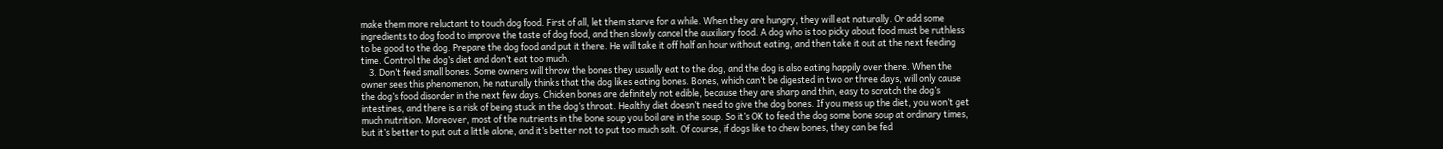make them more reluctant to touch dog food. First of all, let them starve for a while. When they are hungry, they will eat naturally. Or add some ingredients to dog food to improve the taste of dog food, and then slowly cancel the auxiliary food. A dog who is too picky about food must be ruthless to be good to the dog. Prepare the dog food and put it there. He will take it off half an hour without eating, and then take it out at the next feeding time. Control the dog’s diet and don’t eat too much.
    3. Don’t feed small bones. Some owners will throw the bones they usually eat to the dog, and the dog is also eating happily over there. When the owner sees this phenomenon, he naturally thinks that the dog likes eating bones. Bones, which can’t be digested in two or three days, will only cause the dog’s food disorder in the next few days. Chicken bones are definitely not edible, because they are sharp and thin, easy to scratch the dog’s intestines, and there is a risk of being stuck in the dog’s throat. Healthy diet doesn’t need to give the dog bones. If you mess up the diet, you won’t get much nutrition. Moreover, most of the nutrients in the bone soup you boil are in the soup. So it’s OK to feed the dog some bone soup at ordinary times, but it’s better to put out a little alone, and it’s better not to put too much salt. Of course, if dogs like to chew bones, they can be fed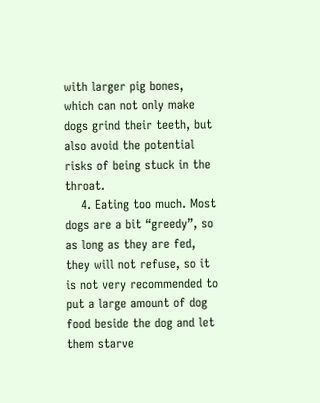with larger pig bones, which can not only make dogs grind their teeth, but also avoid the potential risks of being stuck in the throat.
    4. Eating too much. Most dogs are a bit “greedy”, so as long as they are fed, they will not refuse, so it is not very recommended to put a large amount of dog food beside the dog and let them starve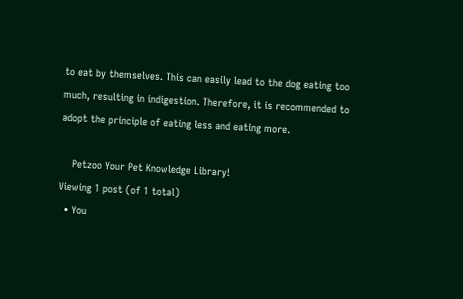to eat by themselves. This can easily lead to the dog eating too much, resulting in indigestion. Therefore, it is recommended to adopt the principle of eating less and eating more.

    Petzoo Your Pet Knowledge Library!
Viewing 1 post (of 1 total)
  • You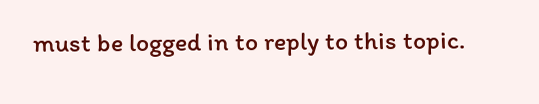must be logged in to reply to this topic.